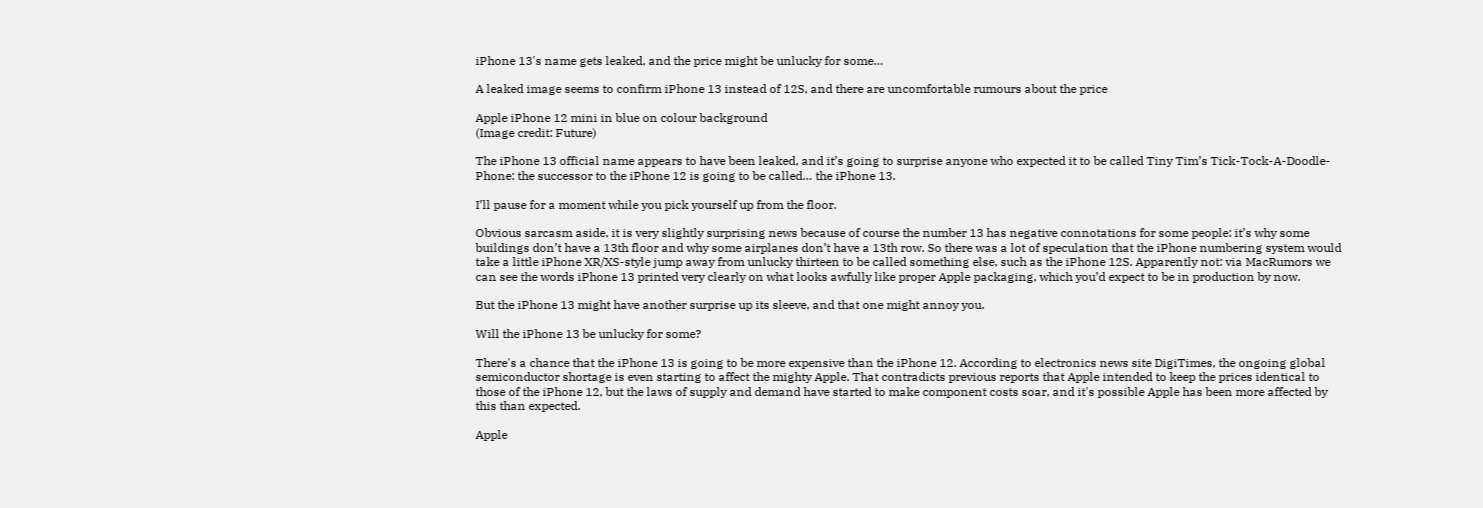iPhone 13's name gets leaked, and the price might be unlucky for some…

A leaked image seems to confirm iPhone 13 instead of 12S, and there are uncomfortable rumours about the price

Apple iPhone 12 mini in blue on colour background
(Image credit: Future)

The iPhone 13 official name appears to have been leaked, and it’s going to surprise anyone who expected it to be called Tiny Tim’s Tick-Tock-A-Doodle-Phone: the successor to the iPhone 12 is going to be called… the iPhone 13.

I’ll pause for a moment while you pick yourself up from the floor.

Obvious sarcasm aside, it is very slightly surprising news because of course the number 13 has negative connotations for some people: it’s why some buildings don’t have a 13th floor and why some airplanes don’t have a 13th row. So there was a lot of speculation that the iPhone numbering system would take a little iPhone XR/XS-style jump away from unlucky thirteen to be called something else, such as the iPhone 12S. Apparently not: via MacRumors we can see the words iPhone 13 printed very clearly on what looks awfully like proper Apple packaging, which you’d expect to be in production by now.

But the iPhone 13 might have another surprise up its sleeve, and that one might annoy you.

Will the iPhone 13 be unlucky for some?

There's a chance that the iPhone 13 is going to be more expensive than the iPhone 12. According to electronics news site DigiTimes, the ongoing global semiconductor shortage is even starting to affect the mighty Apple. That contradicts previous reports that Apple intended to keep the prices identical to those of the iPhone 12, but the laws of supply and demand have started to make component costs soar, and it's possible Apple has been more affected by this than expected.

Apple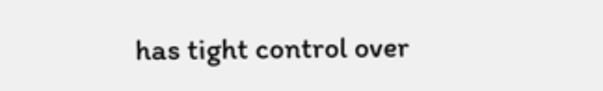has tight control over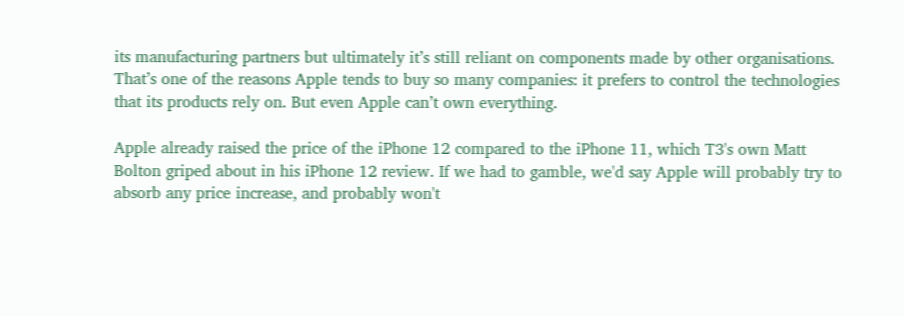its manufacturing partners but ultimately it’s still reliant on components made by other organisations. That’s one of the reasons Apple tends to buy so many companies: it prefers to control the technologies that its products rely on. But even Apple can’t own everything.

Apple already raised the price of the iPhone 12 compared to the iPhone 11, which T3's own Matt Bolton griped about in his iPhone 12 review. If we had to gamble, we'd say Apple will probably try to absorb any price increase, and probably won't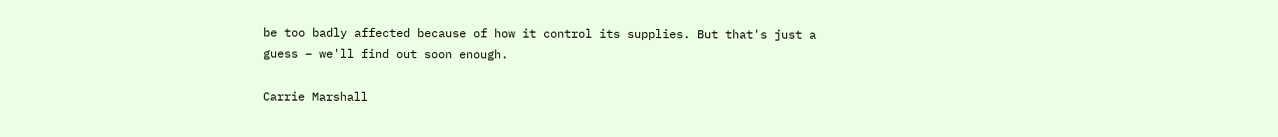be too badly affected because of how it control its supplies. But that's just a guess – we'll find out soon enough.

Carrie Marshall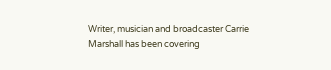Writer, musician and broadcaster Carrie Marshall has been covering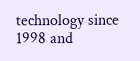technology since 1998 and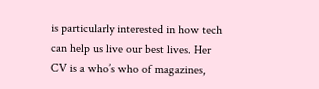is particularly interested in how tech can help us live our best lives. Her CV is a who’s who of magazines,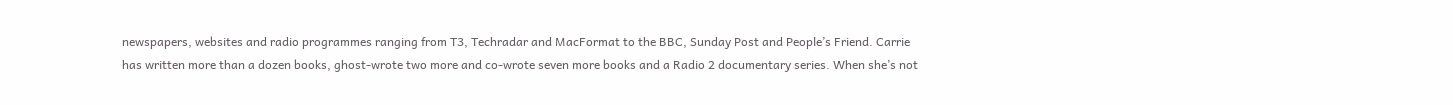newspapers, websites and radio programmes ranging from T3, Techradar and MacFormat to the BBC, Sunday Post and People’s Friend. Carrie has written more than a dozen books, ghost-wrote two more and co-wrote seven more books and a Radio 2 documentary series. When she’s not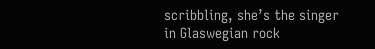scribbling, she’s the singer in Glaswegian rock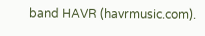band HAVR (havrmusic.com).